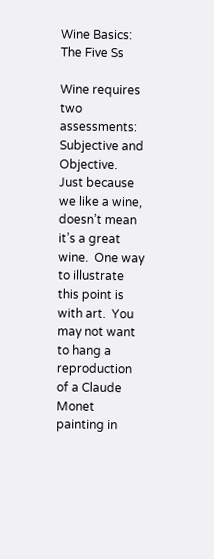Wine Basics: The Five Ss

Wine requires two assessments:  Subjective and Objective.  Just because we like a wine, doesn’t mean it’s a great wine.  One way to illustrate this point is with art.  You may not want to hang a reproduction of a Claude Monet painting in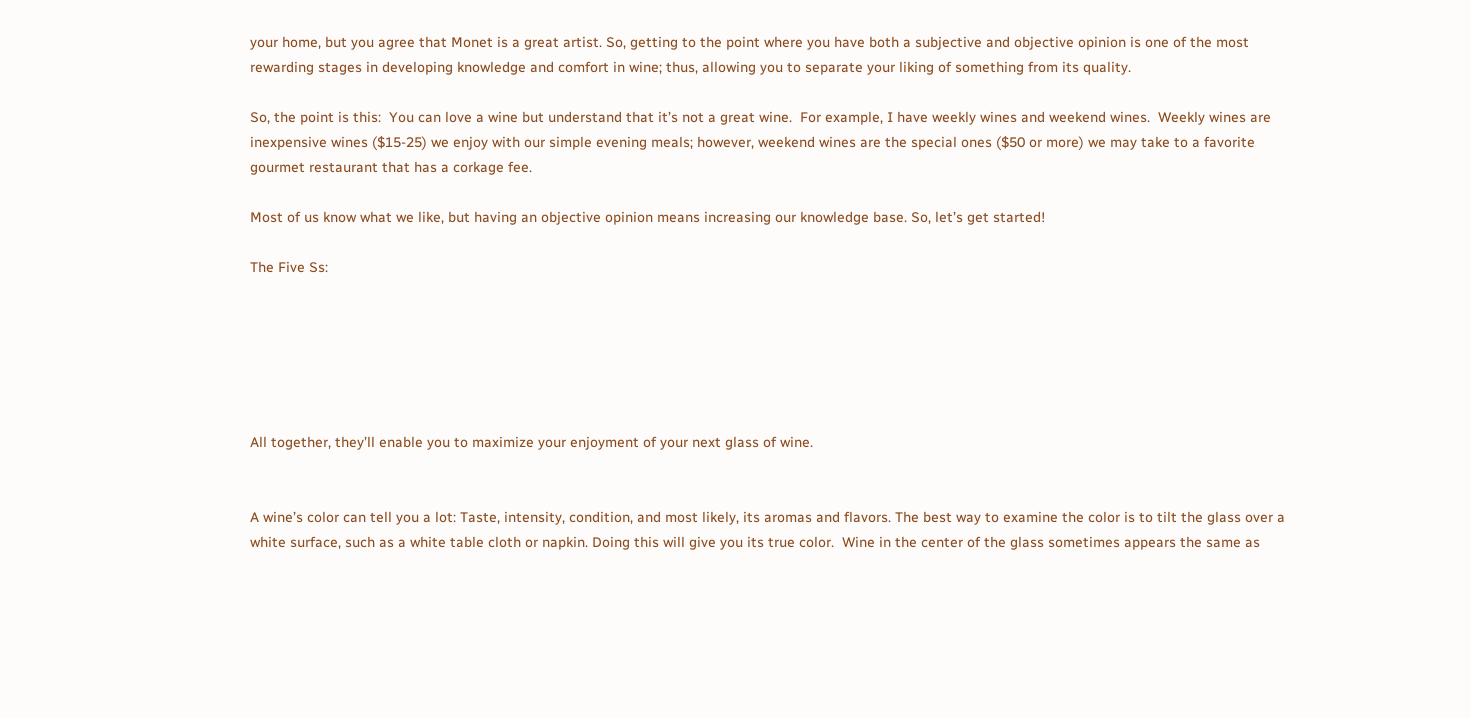your home, but you agree that Monet is a great artist. So, getting to the point where you have both a subjective and objective opinion is one of the most rewarding stages in developing knowledge and comfort in wine; thus, allowing you to separate your liking of something from its quality.

So, the point is this:  You can love a wine but understand that it’s not a great wine.  For example, I have weekly wines and weekend wines.  Weekly wines are inexpensive wines ($15-25) we enjoy with our simple evening meals; however, weekend wines are the special ones ($50 or more) we may take to a favorite gourmet restaurant that has a corkage fee.

Most of us know what we like, but having an objective opinion means increasing our knowledge base. So, let’s get started!

The Five Ss:






All together, they’ll enable you to maximize your enjoyment of your next glass of wine.


A wine’s color can tell you a lot: Taste, intensity, condition, and most likely, its aromas and flavors. The best way to examine the color is to tilt the glass over a white surface, such as a white table cloth or napkin. Doing this will give you its true color.  Wine in the center of the glass sometimes appears the same as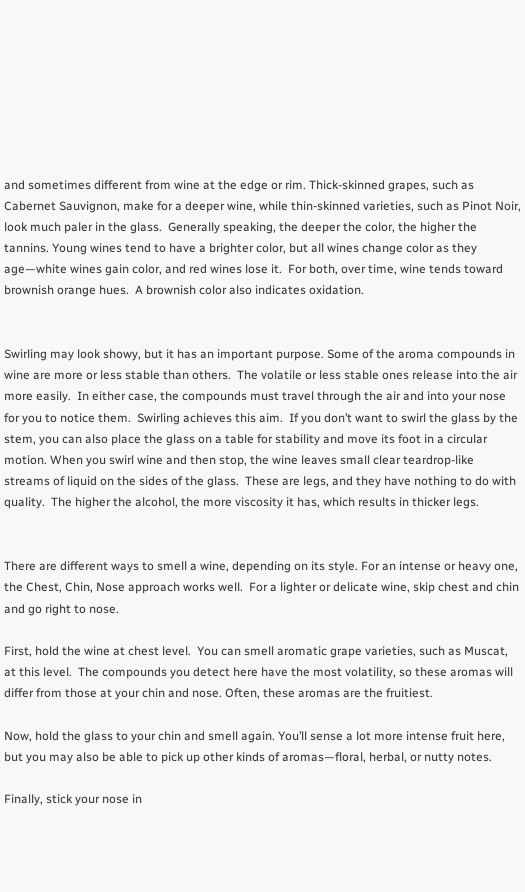and sometimes different from wine at the edge or rim. Thick-skinned grapes, such as Cabernet Sauvignon, make for a deeper wine, while thin-skinned varieties, such as Pinot Noir, look much paler in the glass.  Generally speaking, the deeper the color, the higher the tannins. Young wines tend to have a brighter color, but all wines change color as they age—white wines gain color, and red wines lose it.  For both, over time, wine tends toward brownish orange hues.  A brownish color also indicates oxidation.


Swirling may look showy, but it has an important purpose. Some of the aroma compounds in wine are more or less stable than others.  The volatile or less stable ones release into the air more easily.  In either case, the compounds must travel through the air and into your nose for you to notice them.  Swirling achieves this aim.  If you don’t want to swirl the glass by the stem, you can also place the glass on a table for stability and move its foot in a circular motion. When you swirl wine and then stop, the wine leaves small clear teardrop-like streams of liquid on the sides of the glass.  These are legs, and they have nothing to do with quality.  The higher the alcohol, the more viscosity it has, which results in thicker legs.


There are different ways to smell a wine, depending on its style. For an intense or heavy one, the Chest, Chin, Nose approach works well.  For a lighter or delicate wine, skip chest and chin and go right to nose.

First, hold the wine at chest level.  You can smell aromatic grape varieties, such as Muscat, at this level.  The compounds you detect here have the most volatility, so these aromas will differ from those at your chin and nose. Often, these aromas are the fruitiest.

Now, hold the glass to your chin and smell again. You’ll sense a lot more intense fruit here, but you may also be able to pick up other kinds of aromas—floral, herbal, or nutty notes.

Finally, stick your nose in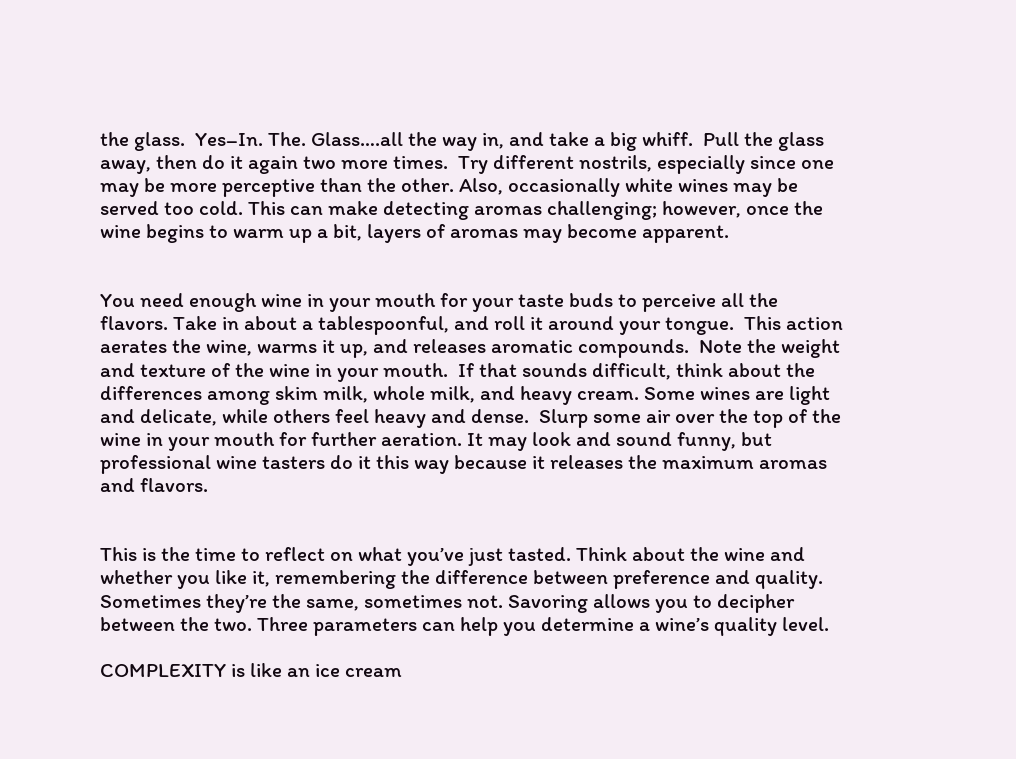the glass.  Yes–In. The. Glass….all the way in, and take a big whiff.  Pull the glass away, then do it again two more times.  Try different nostrils, especially since one may be more perceptive than the other. Also, occasionally white wines may be served too cold. This can make detecting aromas challenging; however, once the wine begins to warm up a bit, layers of aromas may become apparent.


You need enough wine in your mouth for your taste buds to perceive all the flavors. Take in about a tablespoonful, and roll it around your tongue.  This action aerates the wine, warms it up, and releases aromatic compounds.  Note the weight and texture of the wine in your mouth.  If that sounds difficult, think about the differences among skim milk, whole milk, and heavy cream. Some wines are light and delicate, while others feel heavy and dense.  Slurp some air over the top of the wine in your mouth for further aeration. It may look and sound funny, but professional wine tasters do it this way because it releases the maximum aromas and flavors.


This is the time to reflect on what you’ve just tasted. Think about the wine and whether you like it, remembering the difference between preference and quality.  Sometimes they’re the same, sometimes not. Savoring allows you to decipher between the two. Three parameters can help you determine a wine’s quality level.

COMPLEXITY is like an ice cream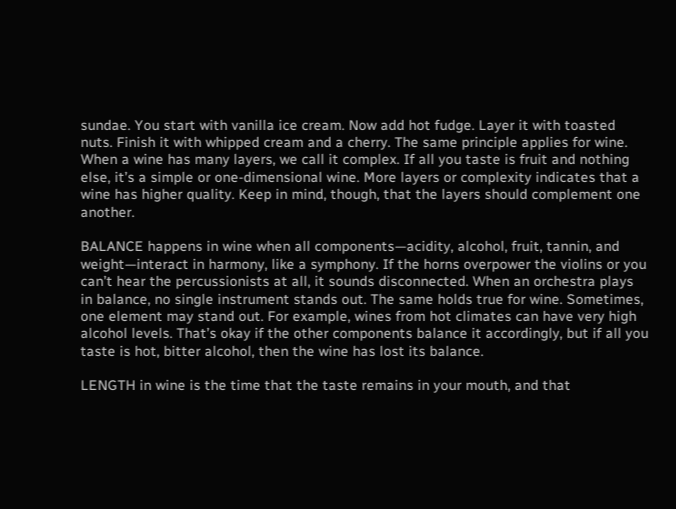sundae. You start with vanilla ice cream. Now add hot fudge. Layer it with toasted nuts. Finish it with whipped cream and a cherry. The same principle applies for wine. When a wine has many layers, we call it complex. If all you taste is fruit and nothing else, it’s a simple or one-dimensional wine. More layers or complexity indicates that a wine has higher quality. Keep in mind, though, that the layers should complement one another.

BALANCE happens in wine when all components—acidity, alcohol, fruit, tannin, and weight—interact in harmony, like a symphony. If the horns overpower the violins or you can’t hear the percussionists at all, it sounds disconnected. When an orchestra plays in balance, no single instrument stands out. The same holds true for wine. Sometimes, one element may stand out. For example, wines from hot climates can have very high alcohol levels. That’s okay if the other components balance it accordingly, but if all you taste is hot, bitter alcohol, then the wine has lost its balance.

LENGTH in wine is the time that the taste remains in your mouth, and that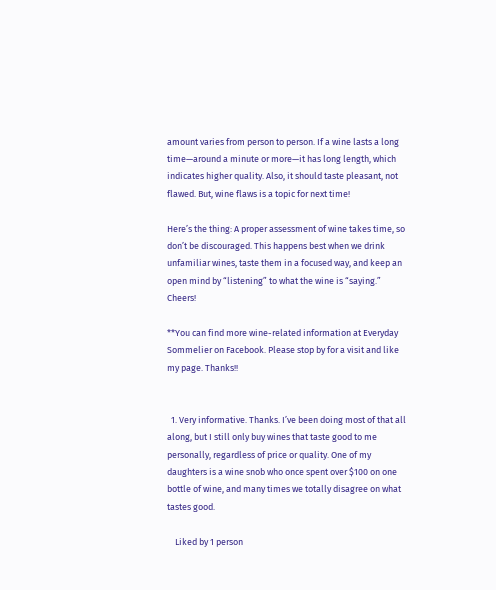amount varies from person to person. If a wine lasts a long time—around a minute or more—it has long length, which indicates higher quality. Also, it should taste pleasant, not flawed. But, wine flaws is a topic for next time!

Here’s the thing: A proper assessment of wine takes time, so don’t be discouraged. This happens best when we drink unfamiliar wines, taste them in a focused way, and keep an open mind by “listening” to what the wine is “saying.” Cheers!

**You can find more wine-related information at Everyday Sommelier on Facebook. Please stop by for a visit and like my page. Thanks!!


  1. Very informative. Thanks. I’ve been doing most of that all along, but I still only buy wines that taste good to me personally, regardless of price or quality. One of my daughters is a wine snob who once spent over $100 on one bottle of wine, and many times we totally disagree on what tastes good.

    Liked by 1 person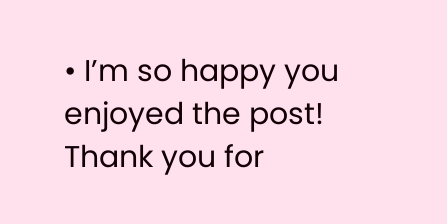• I’m so happy you enjoyed the post! Thank you for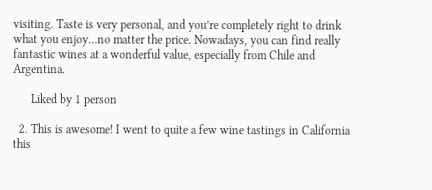visiting. Taste is very personal, and you’re completely right to drink what you enjoy…no matter the price. Nowadays, you can find really fantastic wines at a wonderful value, especially from Chile and Argentina.

      Liked by 1 person

  2. This is awesome! I went to quite a few wine tastings in California this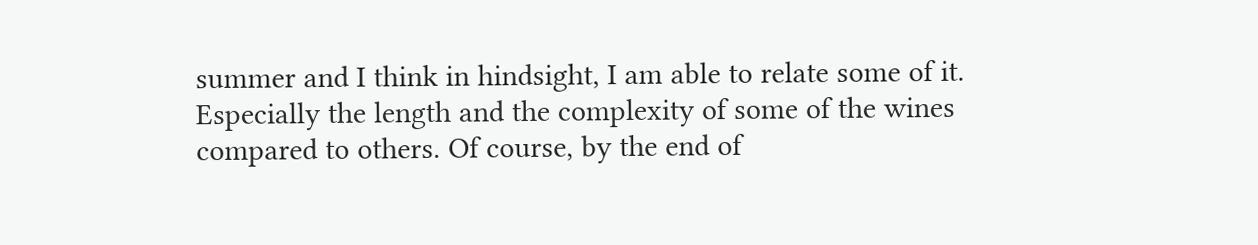summer and I think in hindsight, I am able to relate some of it. Especially the length and the complexity of some of the wines compared to others. Of course, by the end of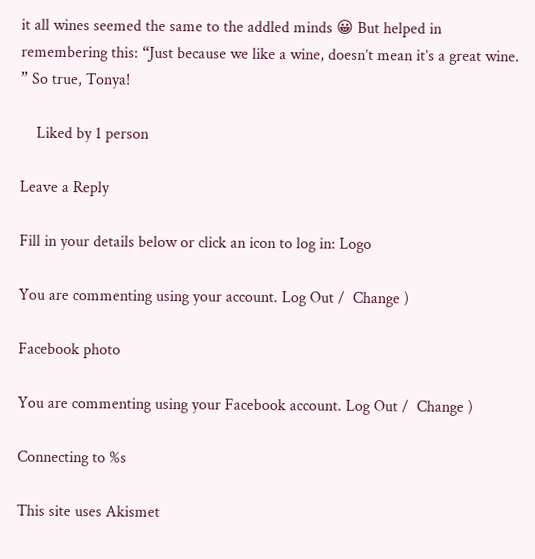it all wines seemed the same to the addled minds 😀 But helped in remembering this: “Just because we like a wine, doesn’t mean it’s a great wine. ” So true, Tonya!

    Liked by 1 person

Leave a Reply

Fill in your details below or click an icon to log in: Logo

You are commenting using your account. Log Out /  Change )

Facebook photo

You are commenting using your Facebook account. Log Out /  Change )

Connecting to %s

This site uses Akismet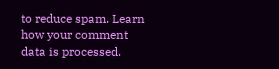to reduce spam. Learn how your comment data is processed.